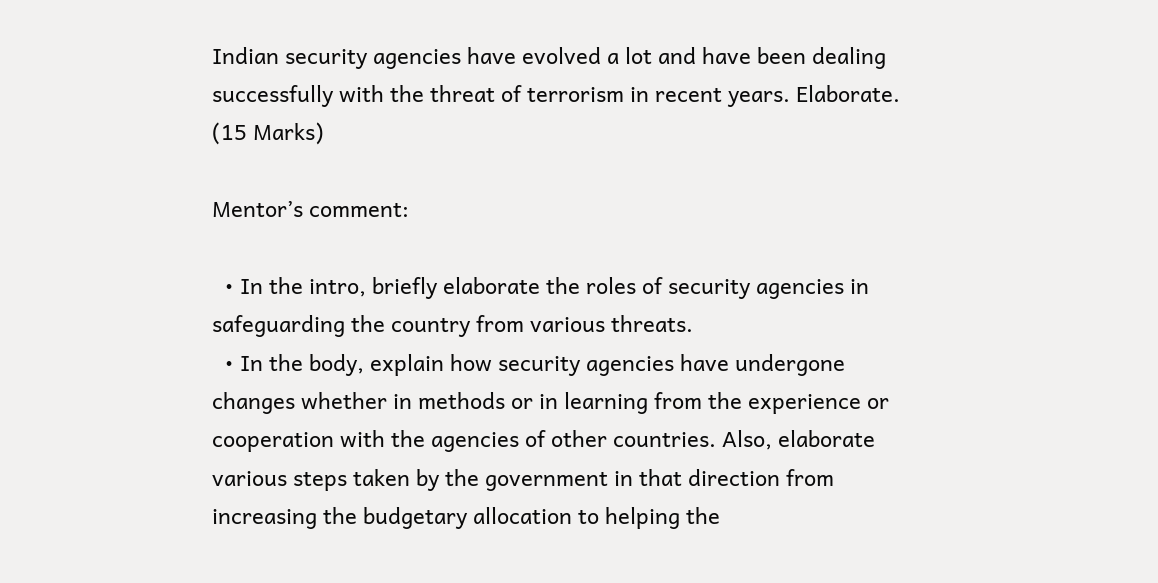Indian security agencies have evolved a lot and have been dealing successfully with the threat of terrorism in recent years. Elaborate. (15 Marks)

Mentor’s comment:

  • In the intro, briefly elaborate the roles of security agencies in safeguarding the country from various threats.
  • In the body, explain how security agencies have undergone changes whether in methods or in learning from the experience or cooperation with the agencies of other countries. Also, elaborate various steps taken by the government in that direction from increasing the budgetary allocation to helping the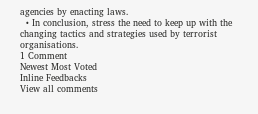agencies by enacting laws.
  • In conclusion, stress the need to keep up with the changing tactics and strategies used by terrorist organisations.
1 Comment
Newest Most Voted
Inline Feedbacks
View all comments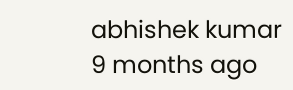abhishek kumar
9 months ago